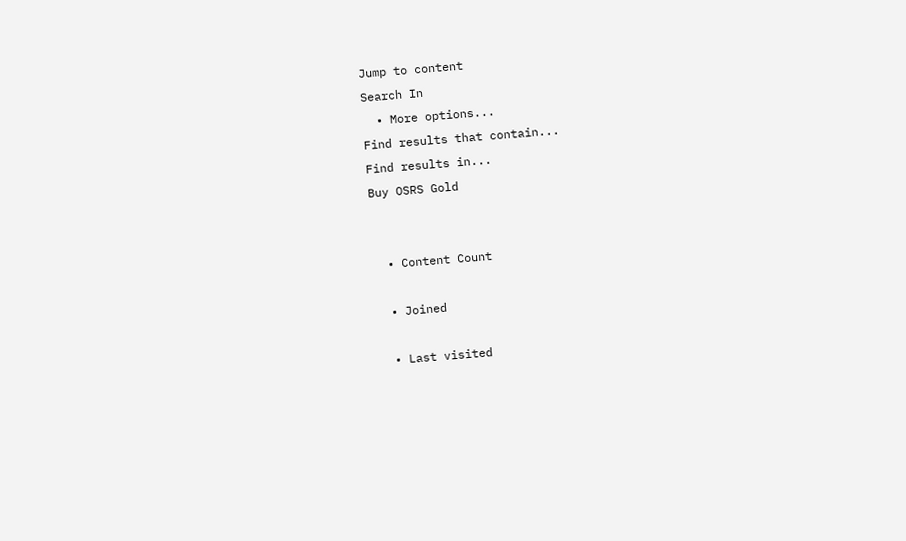Jump to content
Search In
  • More options...
Find results that contain...
Find results in...
Buy OSRS Gold


  • Content Count

  • Joined

  • Last visited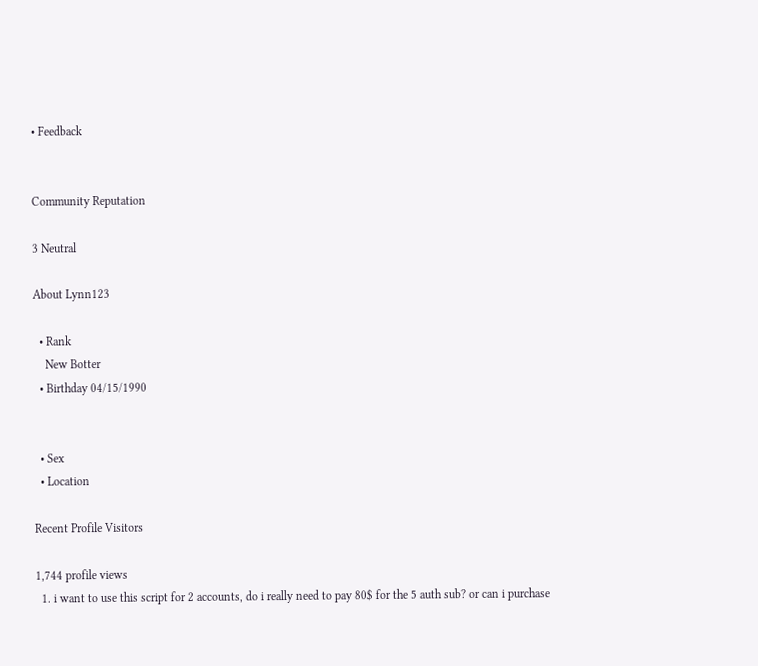• Feedback


Community Reputation

3 Neutral

About Lynn123

  • Rank
    New Botter
  • Birthday 04/15/1990


  • Sex
  • Location

Recent Profile Visitors

1,744 profile views
  1. i want to use this script for 2 accounts, do i really need to pay 80$ for the 5 auth sub? or can i purchase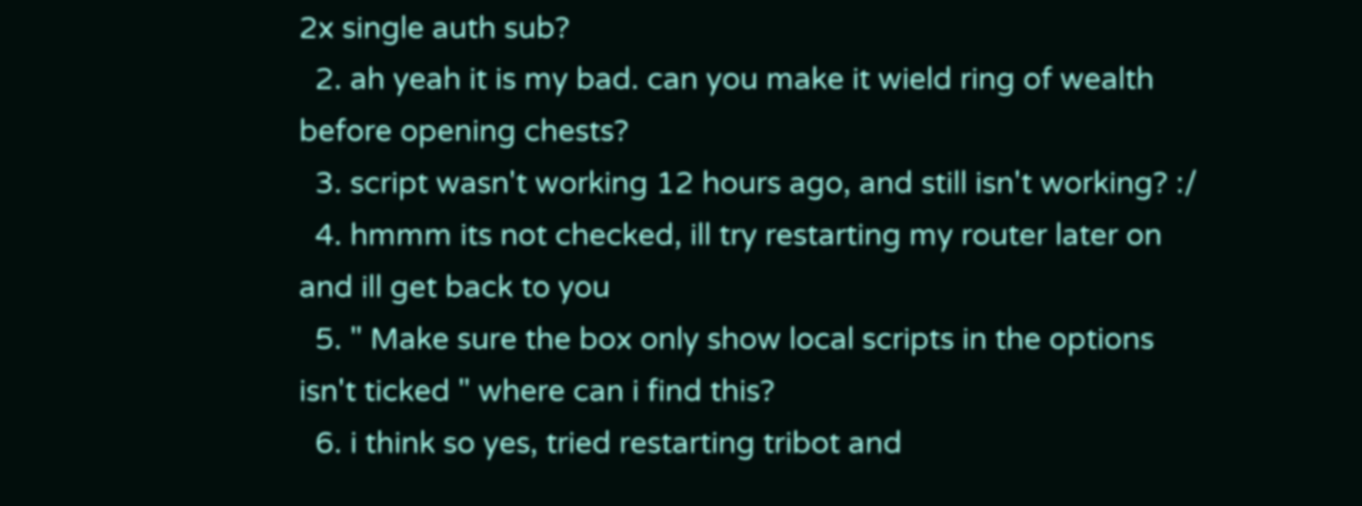2x single auth sub?
  2. ah yeah it is my bad. can you make it wield ring of wealth before opening chests?
  3. script wasn't working 12 hours ago, and still isn't working? :/
  4. hmmm its not checked, ill try restarting my router later on and ill get back to you
  5. " Make sure the box only show local scripts in the options isn't ticked " where can i find this?
  6. i think so yes, tried restarting tribot and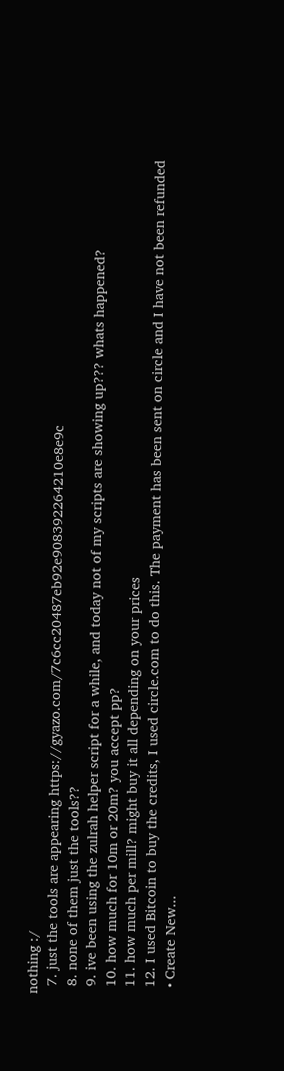nothing :/
  7. just the tools are appearing https://gyazo.com/7c6cc20487eb92e908392264210e8e9c
  8. none of them just the tools??
  9. ive been using the zulrah helper script for a while, and today not of my scripts are showing up??? whats happened?
  10. how much for 10m or 20m? you accept pp?
  11. how much per mill? might buy it all depending on your prices
  12. I used Bitcoin to buy the credits, I used circle.com to do this. The payment has been sent on circle and I have not been refunded
  • Create New...